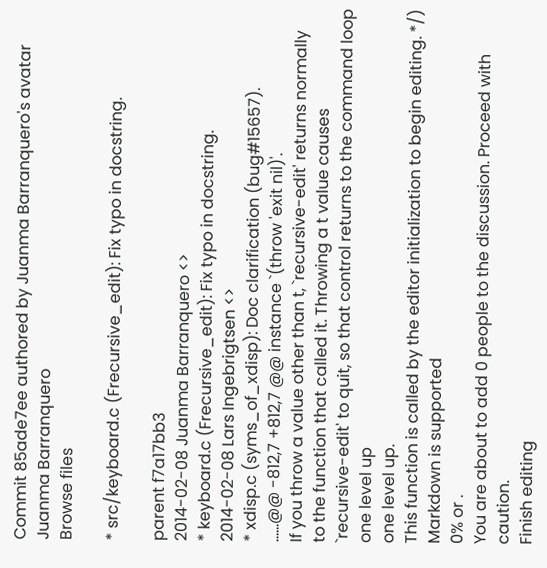Commit 85ade7ee authored by Juanma Barranquero's avatar Juanma Barranquero
Browse files

* src/keyboard.c (Frecursive_edit): Fix typo in docstring.

parent f7a17bb3
2014-02-08 Juanma Barranquero <>
* keyboard.c (Frecursive_edit): Fix typo in docstring.
2014-02-08 Lars Ingebrigtsen <>
* xdisp.c (syms_of_xdisp): Doc clarification (bug#15657).
......@@ -812,7 +812,7 @@ instance `(throw 'exit nil)'.
If you throw a value other than t, `recursive-edit' returns normally
to the function that called it. Throwing a t value causes
`recursive-edit' to quit, so that control returns to the command loop
one level up
one level up.
This function is called by the editor initialization to begin editing. */)
Markdown is supported
0% or .
You are about to add 0 people to the discussion. Proceed with caution.
Finish editing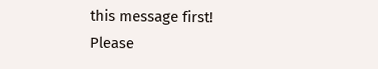this message first!
Please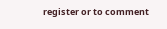register or to comment